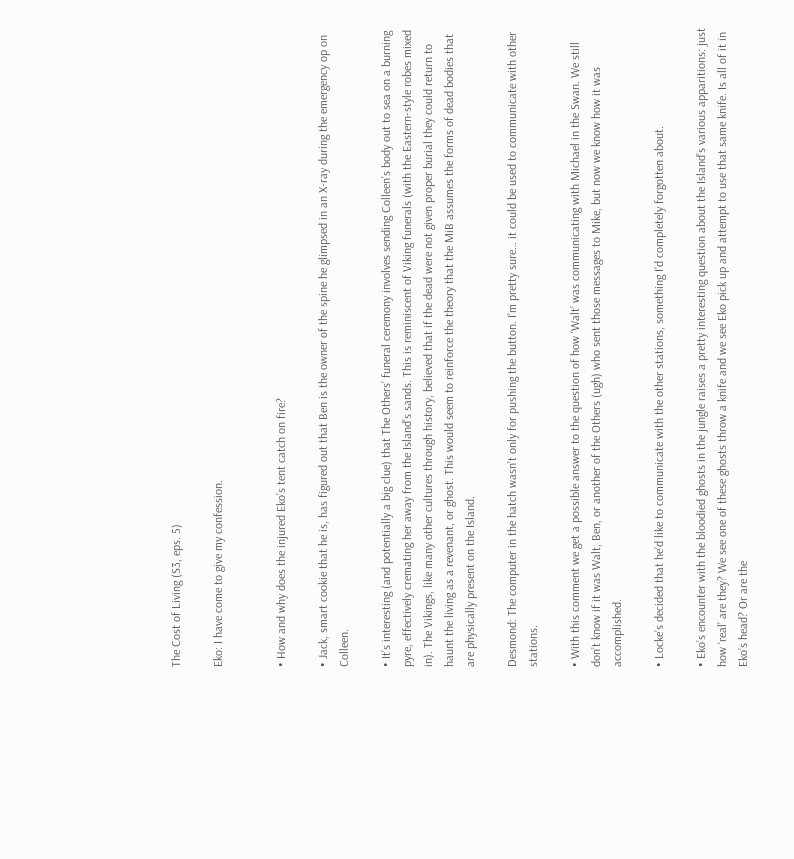The Cost of Living (S3, eps. 5)

Eko: I have come to give my confession.


• How and why does the injured Eko’s tent catch on fire?

• Jack, smart cookie that he is, has figured out that Ben is the owner of the spine he glimpsed in an X-ray during the emergency op on Colleen.

• It’s interesting (and potentially a big clue) that The Others’ funeral ceremony involves sending Colleen’s body out to sea on a burning pyre, effectively cremating her away from the Island’s sands. This is reminiscent of Viking funerals (with the Eastern-style robes mixed in). The Vikings, like many other cultures through history, believed that if the dead were not given proper burial they could return to haunt the living as a revenant, or ghost. This would seem to reinforce the theory that the MiB assumes the forms of dead bodies that are physically present on the Island.

Desmond: The computer in the hatch wasn’t only for pushing the button. I’m pretty sure… it could be used to communicate with other stations.

• With this comment we get a possible answer to the question of how ‘Walt’ was communicating with Michael in the Swan. We still don’t know if it was Walt, Ben, or another of the Others (ugh) who sent those messages to Mike, but now we know how it was accomplished.

• Locke’s decided that he’d like to communicate with the other stations, something I’d completely forgotten about.

• Eko’s encounter with the bloodied ghosts in the jungle raises a pretty interesting question about the Island’s various apparitions: just how ‘real’ are they? We see one of these ghosts throw a knife and we see Eko pick up and attempt to use that same knife. Is all of it in Eko’s head? Or are the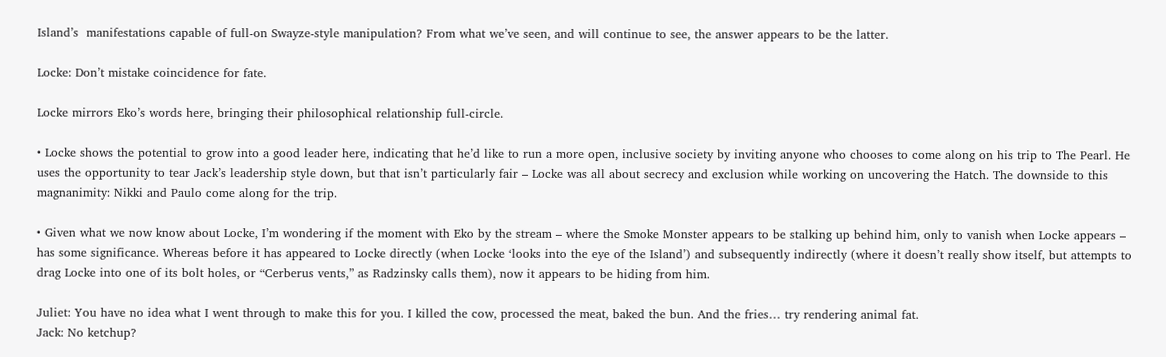Island’s  manifestations capable of full-on Swayze-style manipulation? From what we’ve seen, and will continue to see, the answer appears to be the latter.

Locke: Don’t mistake coincidence for fate.

Locke mirrors Eko’s words here, bringing their philosophical relationship full-circle.

• Locke shows the potential to grow into a good leader here, indicating that he’d like to run a more open, inclusive society by inviting anyone who chooses to come along on his trip to The Pearl. He uses the opportunity to tear Jack’s leadership style down, but that isn’t particularly fair – Locke was all about secrecy and exclusion while working on uncovering the Hatch. The downside to this magnanimity: Nikki and Paulo come along for the trip.

• Given what we now know about Locke, I’m wondering if the moment with Eko by the stream – where the Smoke Monster appears to be stalking up behind him, only to vanish when Locke appears – has some significance. Whereas before it has appeared to Locke directly (when Locke ‘looks into the eye of the Island’) and subsequently indirectly (where it doesn’t really show itself, but attempts to drag Locke into one of its bolt holes, or “Cerberus vents,” as Radzinsky calls them), now it appears to be hiding from him.

Juliet: You have no idea what I went through to make this for you. I killed the cow, processed the meat, baked the bun. And the fries… try rendering animal fat.
Jack: No ketchup?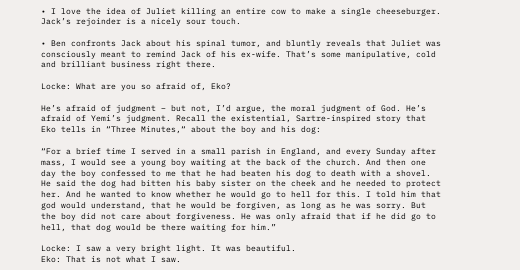• I love the idea of Juliet killing an entire cow to make a single cheeseburger. Jack’s rejoinder is a nicely sour touch.

• Ben confronts Jack about his spinal tumor, and bluntly reveals that Juliet was consciously meant to remind Jack of his ex-wife. That’s some manipulative, cold and brilliant business right there.

Locke: What are you so afraid of, Eko?

He’s afraid of judgment – but not, I’d argue, the moral judgment of God. He’s afraid of Yemi’s judgment. Recall the existential, Sartre-inspired story that Eko tells in “Three Minutes,“ about the boy and his dog:

“For a brief time I served in a small parish in England, and every Sunday after mass, I would see a young boy waiting at the back of the church. And then one day the boy confessed to me that he had beaten his dog to death with a shovel. He said the dog had bitten his baby sister on the cheek and he needed to protect her. And he wanted to know whether he would go to hell for this. I told him that god would understand, that he would be forgiven, as long as he was sorry. But the boy did not care about forgiveness. He was only afraid that if he did go to hell, that dog would be there waiting for him.”

Locke: I saw a very bright light. It was beautiful.
Eko: That is not what I saw.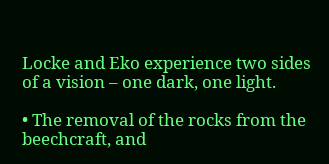Locke and Eko experience two sides of a vision – one dark, one light.

• The removal of the rocks from the beechcraft, and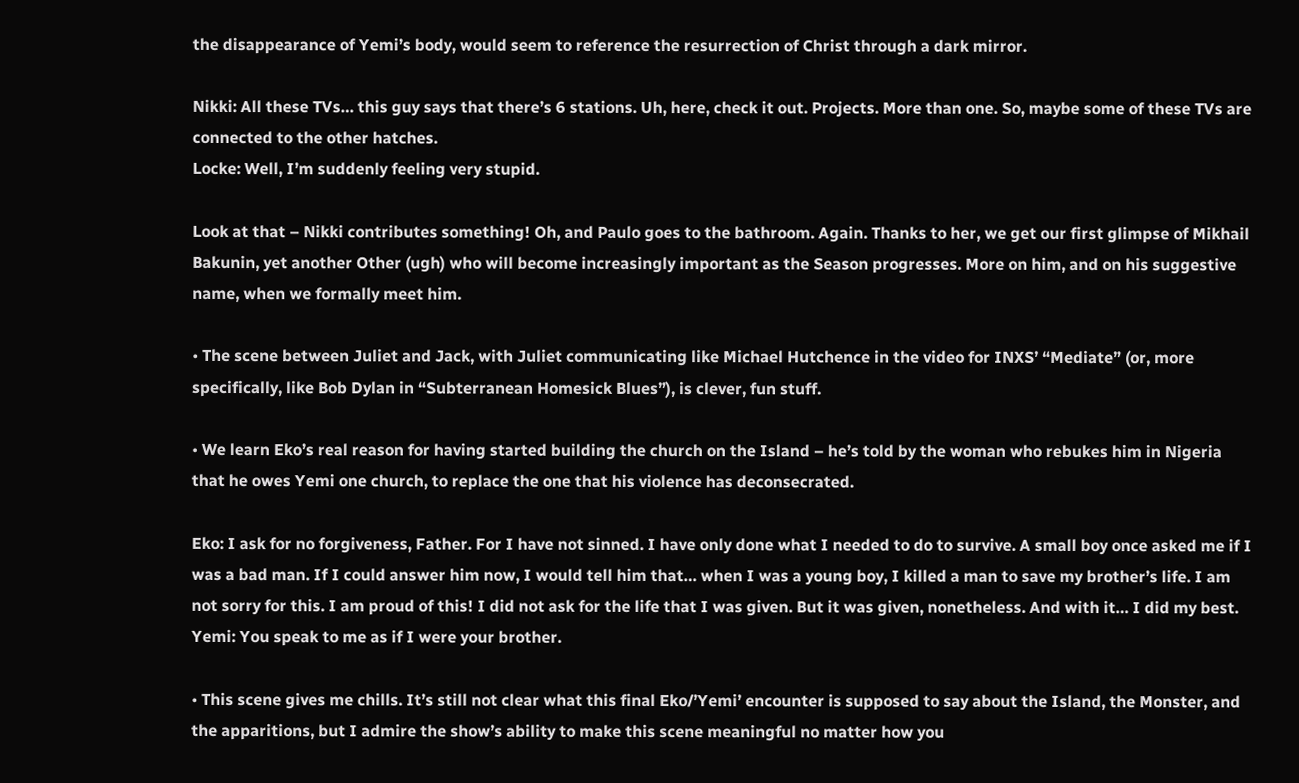the disappearance of Yemi’s body, would seem to reference the resurrection of Christ through a dark mirror.

Nikki: All these TVs… this guy says that there’s 6 stations. Uh, here, check it out. Projects. More than one. So, maybe some of these TVs are connected to the other hatches.
Locke: Well, I’m suddenly feeling very stupid.

Look at that – Nikki contributes something! Oh, and Paulo goes to the bathroom. Again. Thanks to her, we get our first glimpse of Mikhail Bakunin, yet another Other (ugh) who will become increasingly important as the Season progresses. More on him, and on his suggestive name, when we formally meet him.

• The scene between Juliet and Jack, with Juliet communicating like Michael Hutchence in the video for INXS’ “Mediate” (or, more specifically, like Bob Dylan in “Subterranean Homesick Blues”), is clever, fun stuff.

• We learn Eko’s real reason for having started building the church on the Island – he’s told by the woman who rebukes him in Nigeria that he owes Yemi one church, to replace the one that his violence has deconsecrated.

Eko: I ask for no forgiveness, Father. For I have not sinned. I have only done what I needed to do to survive. A small boy once asked me if I was a bad man. If I could answer him now, I would tell him that… when I was a young boy, I killed a man to save my brother’s life. I am not sorry for this. I am proud of this! I did not ask for the life that I was given. But it was given, nonetheless. And with it… I did my best.
Yemi: You speak to me as if I were your brother.

• This scene gives me chills. It’s still not clear what this final Eko/’Yemi’ encounter is supposed to say about the Island, the Monster, and the apparitions, but I admire the show’s ability to make this scene meaningful no matter how you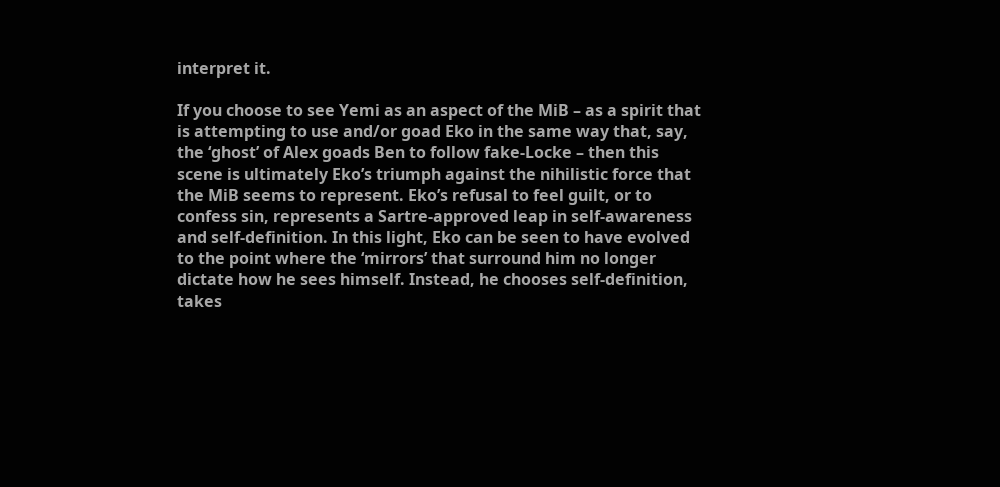interpret it.

If you choose to see Yemi as an aspect of the MiB – as a spirit that is attempting to use and/or goad Eko in the same way that, say, the ‘ghost’ of Alex goads Ben to follow fake-Locke – then this scene is ultimately Eko’s triumph against the nihilistic force that the MiB seems to represent. Eko’s refusal to feel guilt, or to confess sin, represents a Sartre-approved leap in self-awareness and self-definition. In this light, Eko can be seen to have evolved to the point where the ‘mirrors’ that surround him no longer dictate how he sees himself. Instead, he chooses self-definition, takes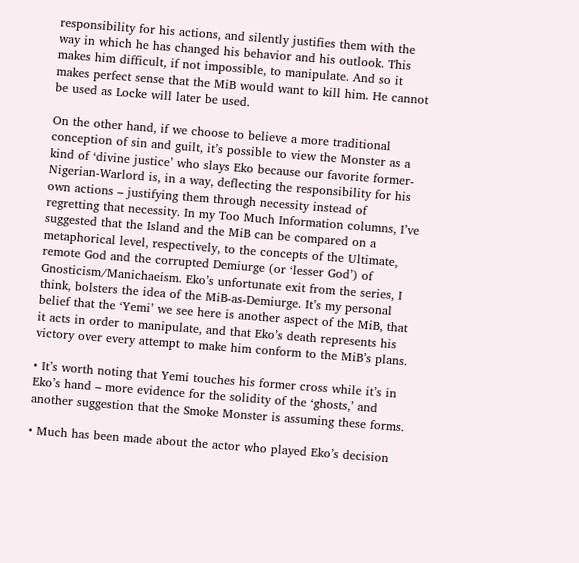responsibility for his actions, and silently justifies them with the way in which he has changed his behavior and his outlook. This makes him difficult, if not impossible, to manipulate. And so it makes perfect sense that the MiB would want to kill him. He cannot be used as Locke will later be used.

On the other hand, if we choose to believe a more traditional conception of sin and guilt, it’s possible to view the Monster as a kind of ‘divine justice’ who slays Eko because our favorite former-Nigerian-Warlord is, in a way, deflecting the responsibility for his own actions – justifying them through necessity instead of regretting that necessity. In my Too Much Information columns, I’ve suggested that the Island and the MiB can be compared on a metaphorical level, respectively, to the concepts of the Ultimate, remote God and the corrupted Demiurge (or ‘lesser God’) of Gnosticism/Manichaeism. Eko’s unfortunate exit from the series, I think, bolsters the idea of the MiB-as-Demiurge. It’s my personal belief that the ‘Yemi’ we see here is another aspect of the MiB, that it acts in order to manipulate, and that Eko’s death represents his victory over every attempt to make him conform to the MiB’s plans.

• It’s worth noting that Yemi touches his former cross while it’s in Eko’s hand – more evidence for the solidity of the ‘ghosts,’ and another suggestion that the Smoke Monster is assuming these forms.

• Much has been made about the actor who played Eko’s decision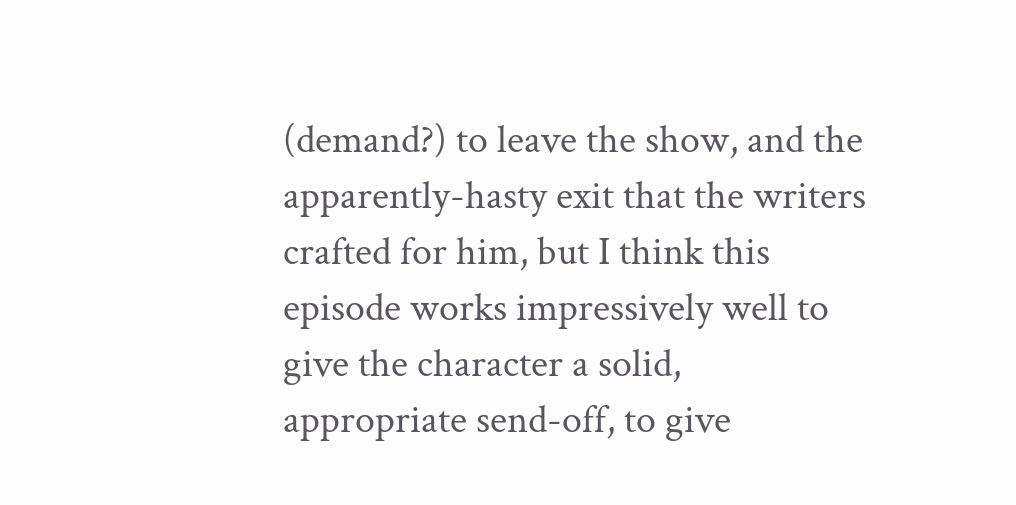(demand?) to leave the show, and the apparently-hasty exit that the writers crafted for him, but I think this episode works impressively well to give the character a solid, appropriate send-off, to give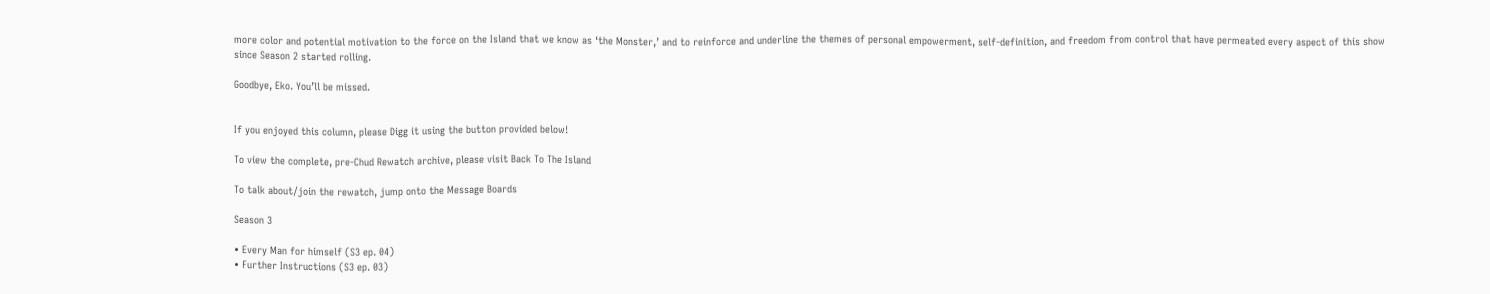more color and potential motivation to the force on the Island that we know as ‘the Monster,’ and to reinforce and underline the themes of personal empowerment, self-definition, and freedom from control that have permeated every aspect of this show since Season 2 started rolling.

Goodbye, Eko. You’ll be missed.


If you enjoyed this column, please Digg it using the button provided below!

To view the complete, pre-Chud Rewatch archive, please visit Back To The Island

To talk about/join the rewatch, jump onto the Message Boards

Season 3

• Every Man for himself (S3 ep. 04)
• Further Instructions (S3 ep. 03)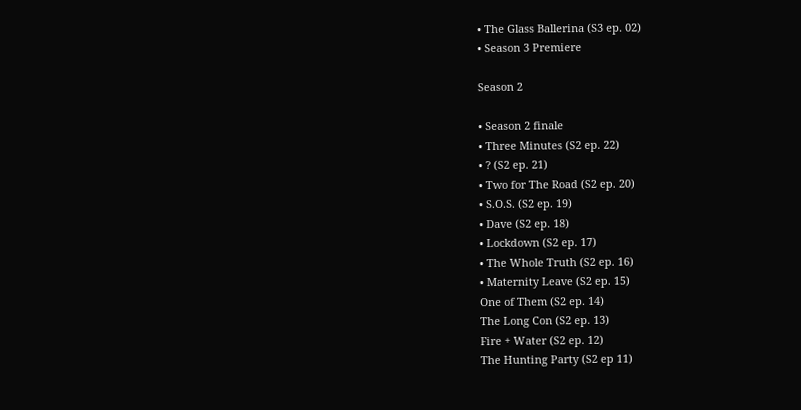• The Glass Ballerina (S3 ep. 02)
• Season 3 Premiere

Season 2

• Season 2 finale
• Three Minutes (S2 ep. 22)
• ? (S2 ep. 21)
• Two for The Road (S2 ep. 20)
• S.O.S. (S2 ep. 19)
• Dave (S2 ep. 18)
• Lockdown (S2 ep. 17)
• The Whole Truth (S2 ep. 16)
• Maternity Leave (S2 ep. 15)
One of Them (S2 ep. 14)
The Long Con (S2 ep. 13)
Fire + Water (S2 ep. 12)
The Hunting Party (S2 ep 11)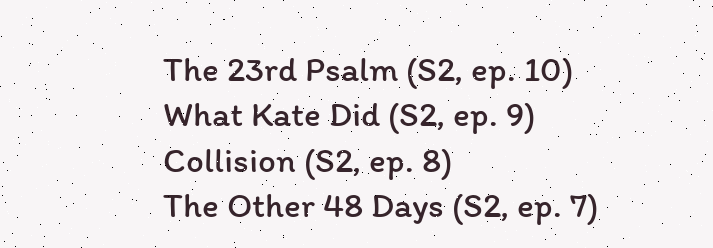The 23rd Psalm (S2, ep. 10)
What Kate Did (S2, ep. 9)
Collision (S2, ep. 8)
The Other 48 Days (S2, ep. 7)